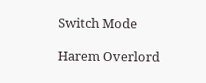Switch Mode

Harem Overlord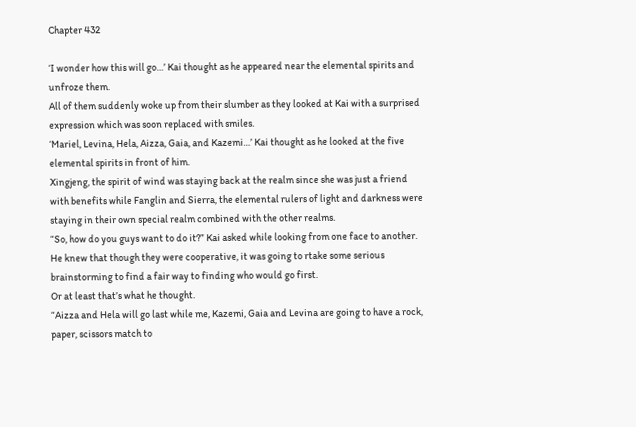Chapter 432

‘I wonder how this will go…’ Kai thought as he appeared near the elemental spirits and unfroze them.
All of them suddenly woke up from their slumber as they looked at Kai with a surprised expression which was soon replaced with smiles.
‘Mariel, Levina, Hela, Aizza, Gaia, and Kazemi…’ Kai thought as he looked at the five elemental spirits in front of him.
Xingjeng, the spirit of wind was staying back at the realm since she was just a friend with benefits while Fanglin and Sierra, the elemental rulers of light and darkness were staying in their own special realm combined with the other realms.
“So, how do you guys want to do it?” Kai asked while looking from one face to another. He knew that though they were cooperative, it was going to rtake some serious brainstorming to find a fair way to finding who would go first.
Or at least that’s what he thought.
“Aizza and Hela will go last while me, Kazemi, Gaia and Levina are going to have a rock, paper, scissors match to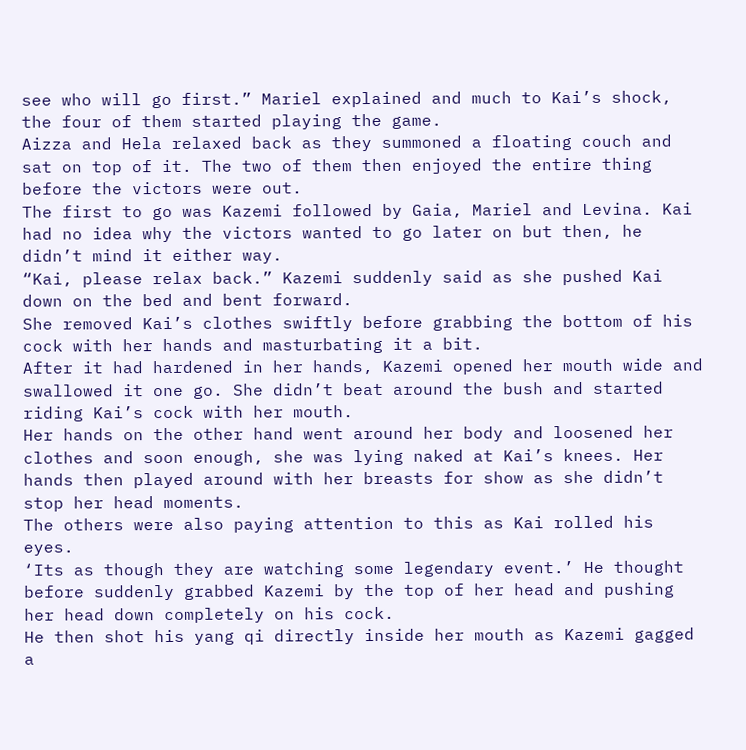see who will go first.” Mariel explained and much to Kai’s shock, the four of them started playing the game.
Aizza and Hela relaxed back as they summoned a floating couch and sat on top of it. The two of them then enjoyed the entire thing before the victors were out.
The first to go was Kazemi followed by Gaia, Mariel and Levina. Kai had no idea why the victors wanted to go later on but then, he didn’t mind it either way.
“Kai, please relax back.” Kazemi suddenly said as she pushed Kai down on the bed and bent forward.
She removed Kai’s clothes swiftly before grabbing the bottom of his cock with her hands and masturbating it a bit.
After it had hardened in her hands, Kazemi opened her mouth wide and swallowed it one go. She didn’t beat around the bush and started riding Kai’s cock with her mouth.
Her hands on the other hand went around her body and loosened her clothes and soon enough, she was lying naked at Kai’s knees. Her hands then played around with her breasts for show as she didn’t stop her head moments.
The others were also paying attention to this as Kai rolled his eyes.
‘Its as though they are watching some legendary event.’ He thought before suddenly grabbed Kazemi by the top of her head and pushing her head down completely on his cock.
He then shot his yang qi directly inside her mouth as Kazemi gagged a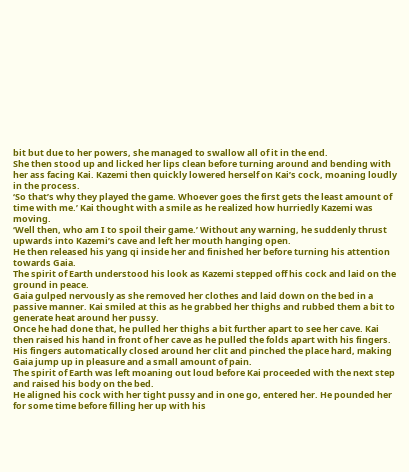bit but due to her powers, she managed to swallow all of it in the end.
She then stood up and licked her lips clean before turning around and bending with her ass facing Kai. Kazemi then quickly lowered herself on Kai’s cock, moaning loudly in the process.
‘So that’s why they played the game. Whoever goes the first gets the least amount of time with me.’ Kai thought with a smile as he realized how hurriedly Kazemi was moving.
‘Well then, who am I to spoil their game.’ Without any warning, he suddenly thrust upwards into Kazemi’s cave and left her mouth hanging open.
He then released his yang qi inside her and finished her before turning his attention towards Gaia.
The spirit of Earth understood his look as Kazemi stepped off his cock and laid on the ground in peace.
Gaia gulped nervously as she removed her clothes and laid down on the bed in a passive manner. Kai smiled at this as he grabbed her thighs and rubbed them a bit to generate heat around her pussy.
Once he had done that, he pulled her thighs a bit further apart to see her cave. Kai then raised his hand in front of her cave as he pulled the folds apart with his fingers.
His fingers automatically closed around her clit and pinched the place hard, making Gaia jump up in pleasure and a small amount of pain.
The spirit of Earth was left moaning out loud before Kai proceeded with the next step and raised his body on the bed.
He aligned his cock with her tight pussy and in one go, entered her. He pounded her for some time before filling her up with his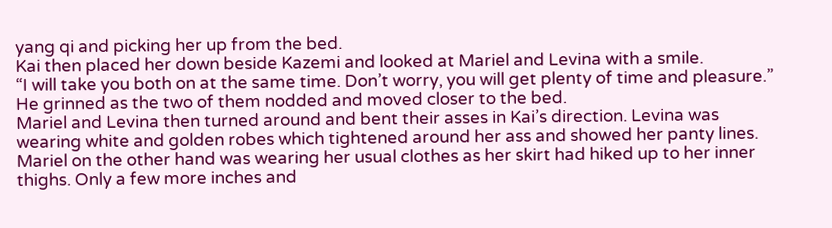yang qi and picking her up from the bed.
Kai then placed her down beside Kazemi and looked at Mariel and Levina with a smile.
“I will take you both on at the same time. Don’t worry, you will get plenty of time and pleasure.” He grinned as the two of them nodded and moved closer to the bed.
Mariel and Levina then turned around and bent their asses in Kai’s direction. Levina was wearing white and golden robes which tightened around her ass and showed her panty lines.
Mariel on the other hand was wearing her usual clothes as her skirt had hiked up to her inner thighs. Only a few more inches and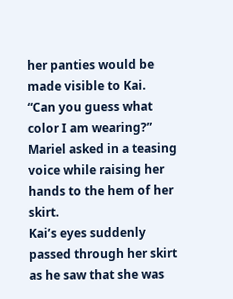her panties would be made visible to Kai.
“Can you guess what color I am wearing?” Mariel asked in a teasing voice while raising her hands to the hem of her skirt.
Kai’s eyes suddenly passed through her skirt as he saw that she was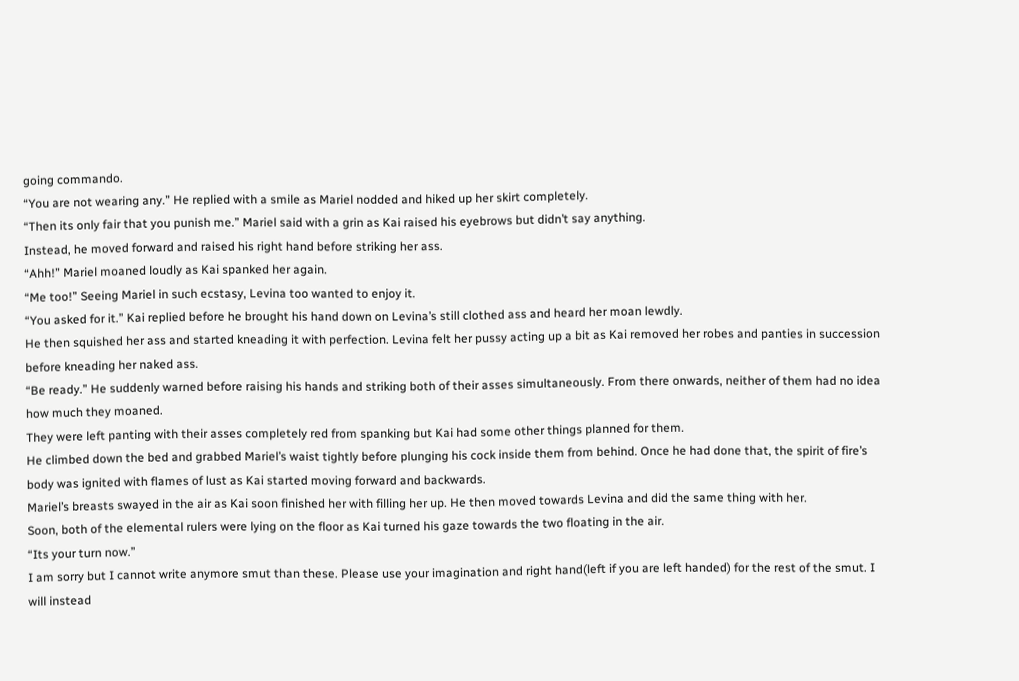going commando.
“You are not wearing any.” He replied with a smile as Mariel nodded and hiked up her skirt completely.
“Then its only fair that you punish me.” Mariel said with a grin as Kai raised his eyebrows but didn’t say anything.
Instead, he moved forward and raised his right hand before striking her ass.
“Ahh!” Mariel moaned loudly as Kai spanked her again.
“Me too!” Seeing Mariel in such ecstasy, Levina too wanted to enjoy it.
“You asked for it.” Kai replied before he brought his hand down on Levina’s still clothed ass and heard her moan lewdly.
He then squished her ass and started kneading it with perfection. Levina felt her pussy acting up a bit as Kai removed her robes and panties in succession before kneading her naked ass.
“Be ready.” He suddenly warned before raising his hands and striking both of their asses simultaneously. From there onwards, neither of them had no idea how much they moaned.
They were left panting with their asses completely red from spanking but Kai had some other things planned for them.
He climbed down the bed and grabbed Mariel’s waist tightly before plunging his cock inside them from behind. Once he had done that, the spirit of fire’s body was ignited with flames of lust as Kai started moving forward and backwards.
Mariel’s breasts swayed in the air as Kai soon finished her with filling her up. He then moved towards Levina and did the same thing with her.
Soon, both of the elemental rulers were lying on the floor as Kai turned his gaze towards the two floating in the air.
“Its your turn now.”
I am sorry but I cannot write anymore smut than these. Please use your imagination and right hand(left if you are left handed) for the rest of the smut. I will instead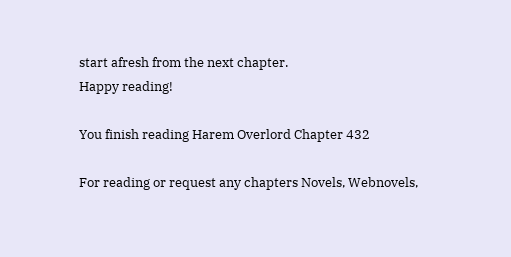start afresh from the next chapter.
Happy reading!

You finish reading Harem Overlord Chapter 432

For reading or request any chapters Novels, Webnovels,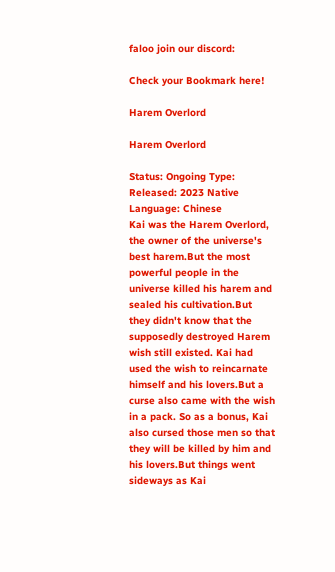faloo join our discord:

Check your Bookmark here!

Harem Overlord

Harem Overlord

Status: Ongoing Type: Released: 2023 Native Language: Chinese
Kai was the Harem Overlord, the owner of the universe's best harem.But the most powerful people in the universe killed his harem and sealed his cultivation.But they didn't know that the supposedly destroyed Harem wish still existed. Kai had used the wish to reincarnate himself and his lovers.But a curse also came with the wish in a pack. So as a bonus, Kai also cursed those men so that they will be killed by him and his lovers.But things went sideways as Kai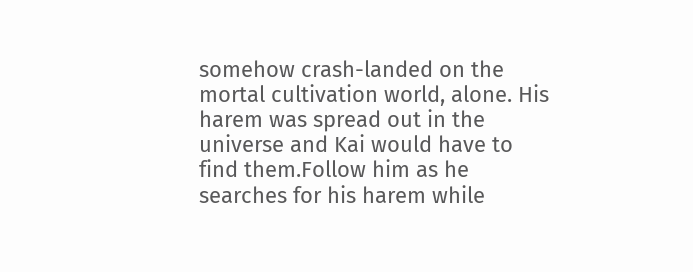somehow crash-landed on the mortal cultivation world, alone. His harem was spread out in the universe and Kai would have to find them.Follow him as he searches for his harem while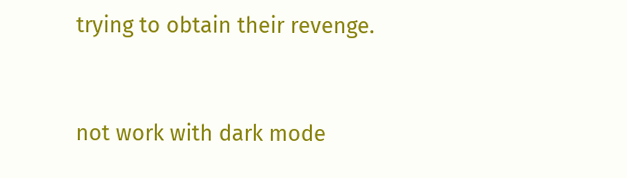trying to obtain their revenge.


not work with dark mode